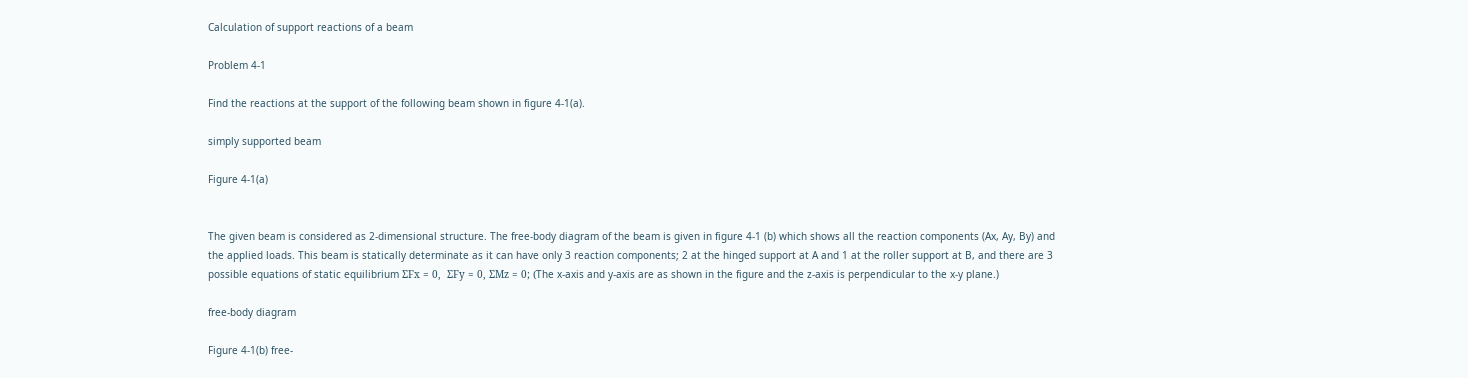Calculation of support reactions of a beam

Problem 4-1

Find the reactions at the support of the following beam shown in figure 4-1(a).

simply supported beam

Figure 4-1(a)


The given beam is considered as 2-dimensional structure. The free-body diagram of the beam is given in figure 4-1 (b) which shows all the reaction components (Ax, Ay, By) and the applied loads. This beam is statically determinate as it can have only 3 reaction components; 2 at the hinged support at A and 1 at the roller support at B, and there are 3 possible equations of static equilibrium ΣFx = 0,  ΣFy = 0, ΣMz = 0; (The x-axis and y-axis are as shown in the figure and the z-axis is perpendicular to the x-y plane.)

free-body diagram

Figure 4-1(b) free-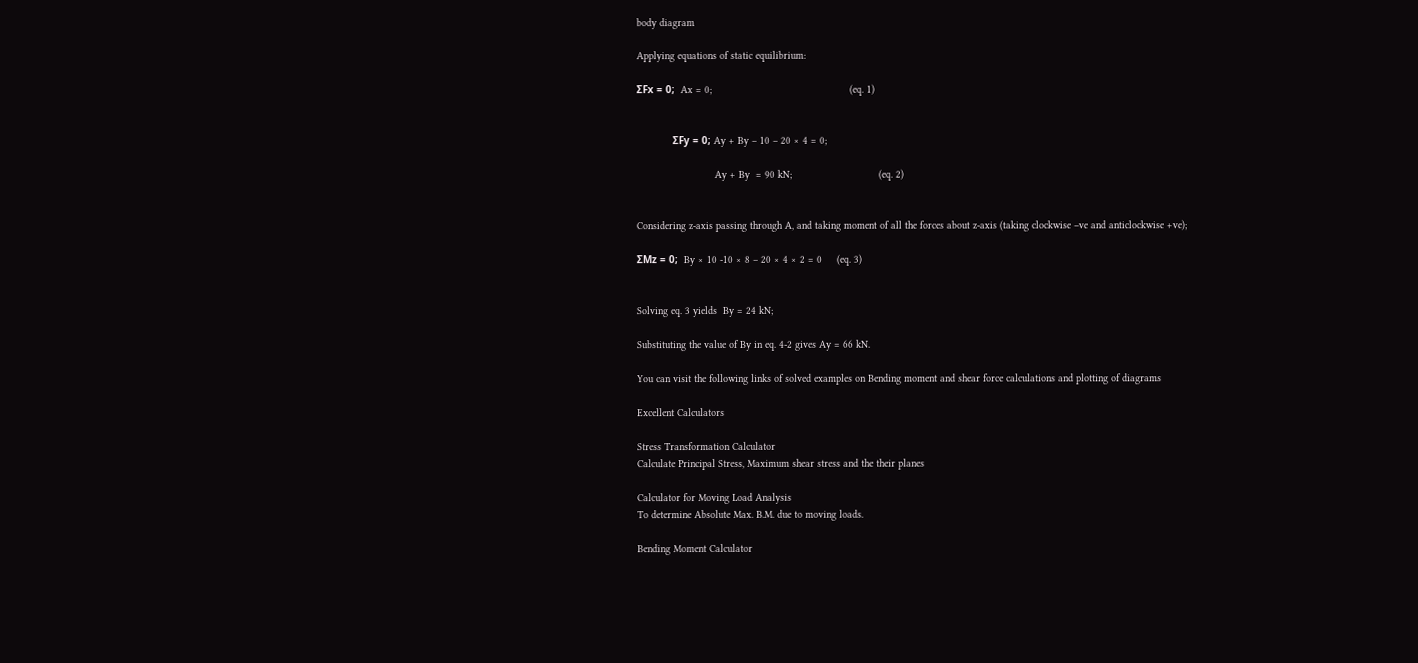body diagram

Applying equations of static equilibrium:

ΣFx = 0;  Ax = 0;                                              (eq. 1)


            ΣFy = 0; Ay + By – 10 – 20 × 4 = 0;

                          Ay + By  = 90 kN;                             (eq. 2)


Considering z-axis passing through A, and taking moment of all the forces about z-axis (taking clockwise –ve and anticlockwise +ve);

ΣMz = 0;  By × 10 -10 × 8 – 20 × 4 × 2 = 0     (eq. 3)


Solving eq. 3 yields  By = 24 kN;

Substituting the value of By in eq. 4-2 gives Ay = 66 kN.

You can visit the following links of solved examples on Bending moment and shear force calculations and plotting of diagrams

Excellent Calculators

Stress Transformation Calculator
Calculate Principal Stress, Maximum shear stress and the their planes

Calculator for Moving Load Analysis
To determine Absolute Max. B.M. due to moving loads.

Bending Moment Calculator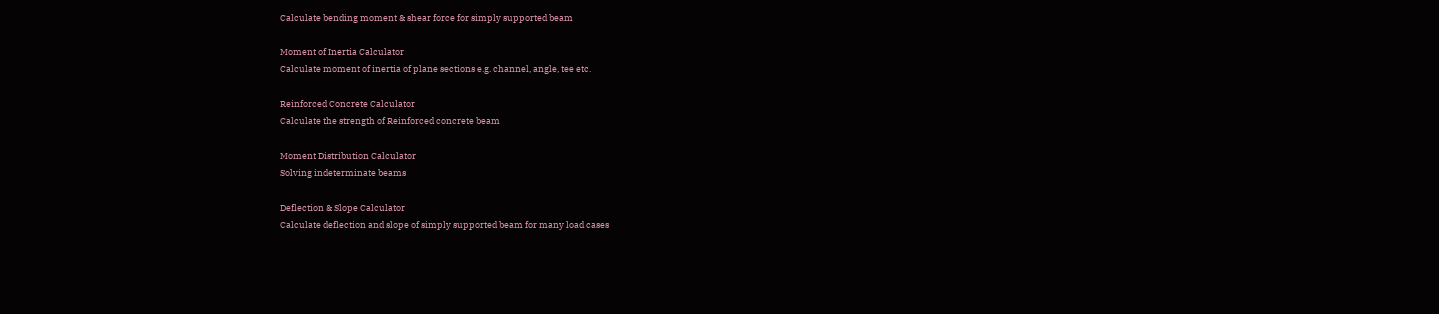Calculate bending moment & shear force for simply supported beam

Moment of Inertia Calculator
Calculate moment of inertia of plane sections e.g. channel, angle, tee etc.

Reinforced Concrete Calculator
Calculate the strength of Reinforced concrete beam

Moment Distribution Calculator
Solving indeterminate beams

Deflection & Slope Calculator
Calculate deflection and slope of simply supported beam for many load cases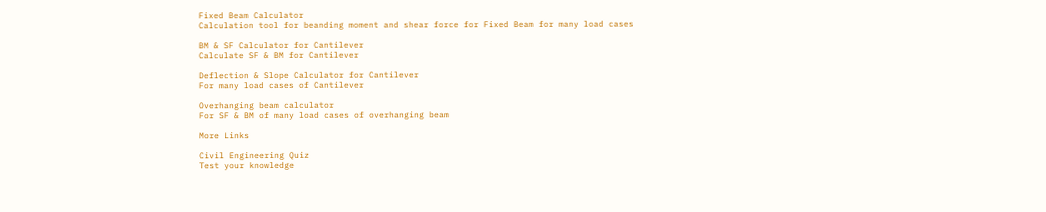Fixed Beam Calculator
Calculation tool for beanding moment and shear force for Fixed Beam for many load cases

BM & SF Calculator for Cantilever
Calculate SF & BM for Cantilever

Deflection & Slope Calculator for Cantilever
For many load cases of Cantilever

Overhanging beam calculator
For SF & BM of many load cases of overhanging beam

More Links

Civil Engineering Quiz
Test your knowledge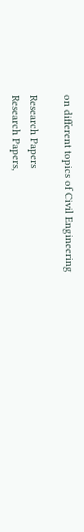on different topics of Civil Engineering

Research Papers
Research Papers,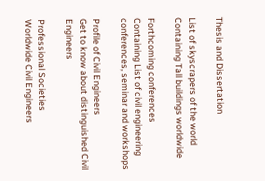Thesis and Dissertation

List of skyscrapers of the world
Containing Tall buildings worldwide

Forthcoming conferences
Containing List of civil engineering conferences, seminar and workshops

Profile of Civil Engineers
Get to know about distinguished Civil Engineers

Professional Societies
Worldwide Civil Engineers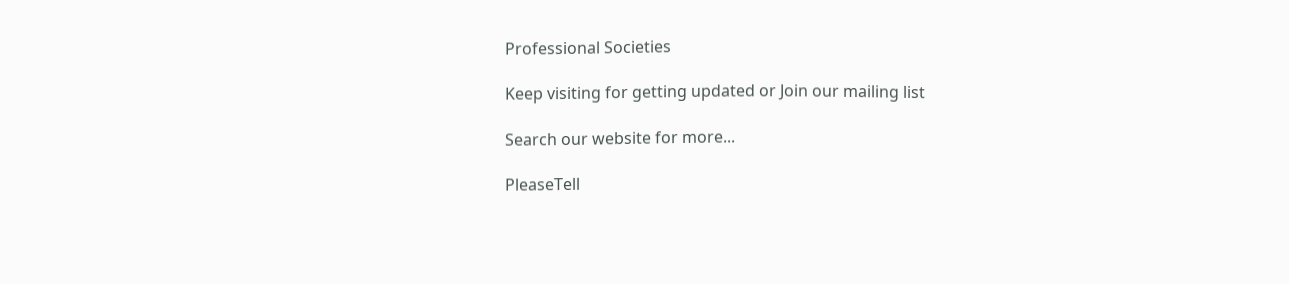Professional Societies

Keep visiting for getting updated or Join our mailing list

Search our website for more...

PleaseTell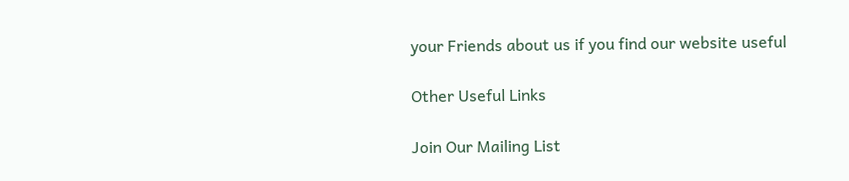your Friends about us if you find our website useful

Other Useful Links

Join Our Mailing List